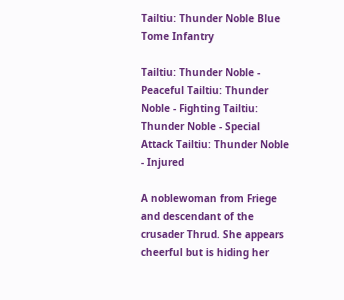Tailtiu: Thunder Noble Blue Tome Infantry

Tailtiu: Thunder Noble - Peaceful Tailtiu: Thunder Noble - Fighting Tailtiu: Thunder Noble - Special Attack Tailtiu: Thunder Noble - Injured

A noblewoman from Friege and descendant of the crusader Thrud. She appears cheerful but is hiding her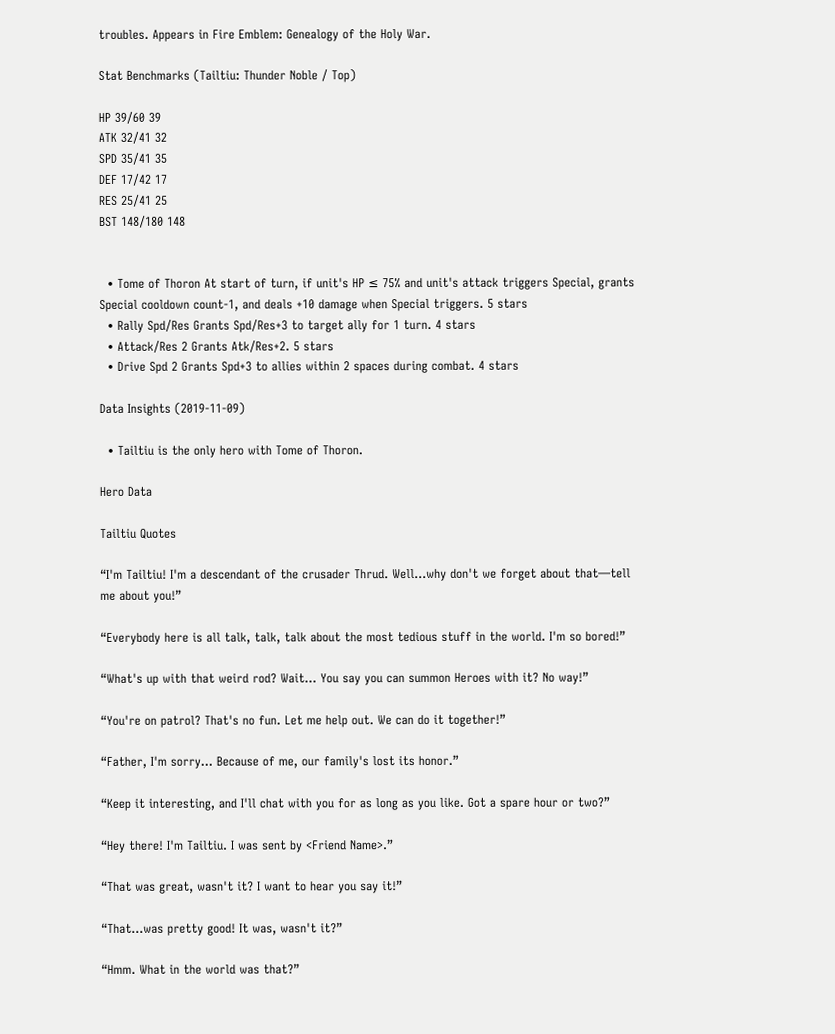troubles. Appears in Fire Emblem: Genealogy of the Holy War.

Stat Benchmarks (Tailtiu: Thunder Noble / Top)

HP 39/60 39
ATK 32/41 32
SPD 35/41 35
DEF 17/42 17
RES 25/41 25
BST 148/180 148


  • Tome of Thoron At start of turn, if unit's HP ≤ 75% and unit's attack triggers Special, grants Special cooldown count-1, and deals +10 damage when Special triggers. 5 stars
  • Rally Spd/Res Grants Spd/Res+3 to target ally for 1 turn. 4 stars
  • Attack/Res 2 Grants Atk/Res+2. 5 stars
  • Drive Spd 2 Grants Spd+3 to allies within 2 spaces during combat. 4 stars

Data Insights (2019-11-09)

  • Tailtiu is the only hero with Tome of Thoron.

Hero Data

Tailtiu Quotes

“I'm Tailtiu! I'm a descendant of the crusader Thrud. Well...why don't we forget about that—tell me about you!”

“Everybody here is all talk, talk, talk about the most tedious stuff in the world. I'm so bored!”

“What's up with that weird rod? Wait... You say you can summon Heroes with it? No way!”

“You're on patrol? That's no fun. Let me help out. We can do it together!”

“Father, I'm sorry... Because of me, our family's lost its honor.”

“Keep it interesting, and I'll chat with you for as long as you like. Got a spare hour or two?”

“Hey there! I'm Tailtiu. I was sent by <Friend Name>.”

“That was great, wasn't it? I want to hear you say it!”

“That...was pretty good! It was, wasn't it?”

“Hmm. What in the world was that?”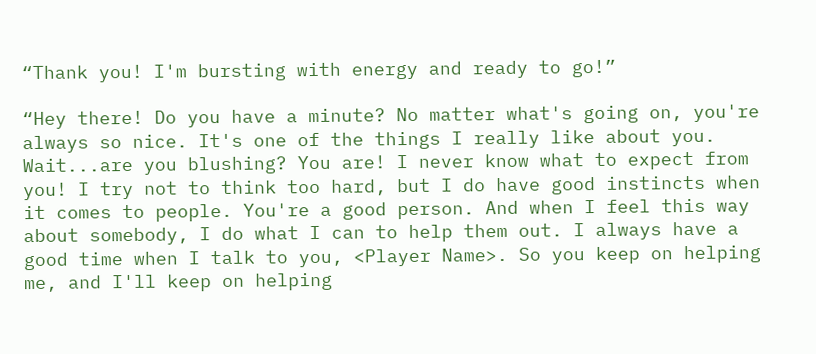“Thank you! I'm bursting with energy and ready to go!”

“Hey there! Do you have a minute? No matter what's going on, you're always so nice. It's one of the things I really like about you. Wait...are you blushing? You are! I never know what to expect from you! I try not to think too hard, but I do have good instincts when it comes to people. You're a good person. And when I feel this way about somebody, I do what I can to help them out. I always have a good time when I talk to you, <Player Name>. So you keep on helping me, and I'll keep on helping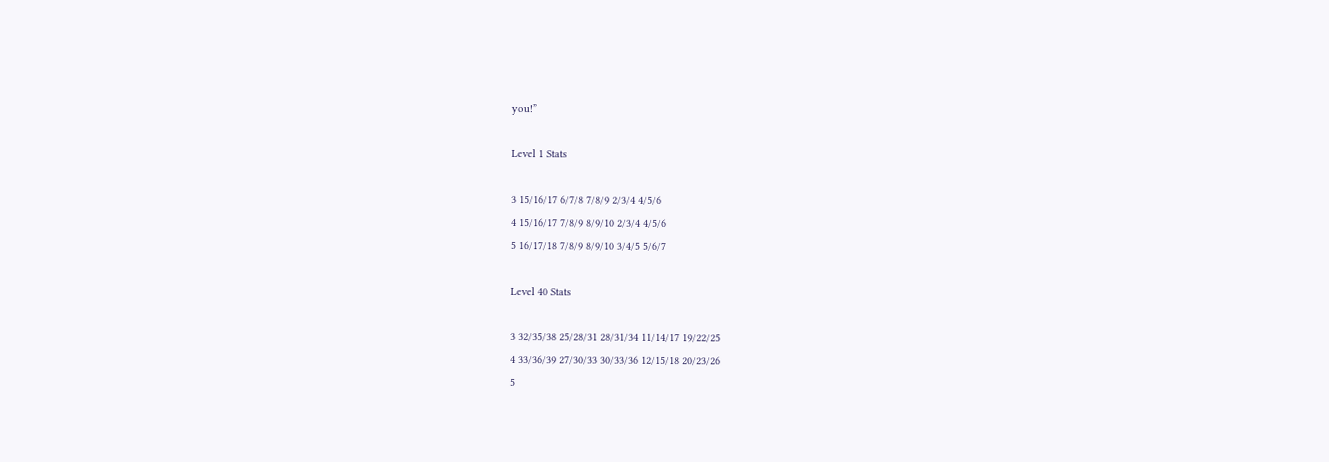you!”

Level 1 Stats

3 15/16/17 6/7/8 7/8/9 2/3/4 4/5/6
4 15/16/17 7/8/9 8/9/10 2/3/4 4/5/6
5 16/17/18 7/8/9 8/9/10 3/4/5 5/6/7

Level 40 Stats

3 32/35/38 25/28/31 28/31/34 11/14/17 19/22/25
4 33/36/39 27/30/33 30/33/36 12/15/18 20/23/26
5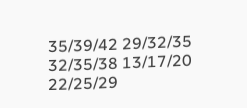35/39/42 29/32/35 32/35/38 13/17/20 22/25/29